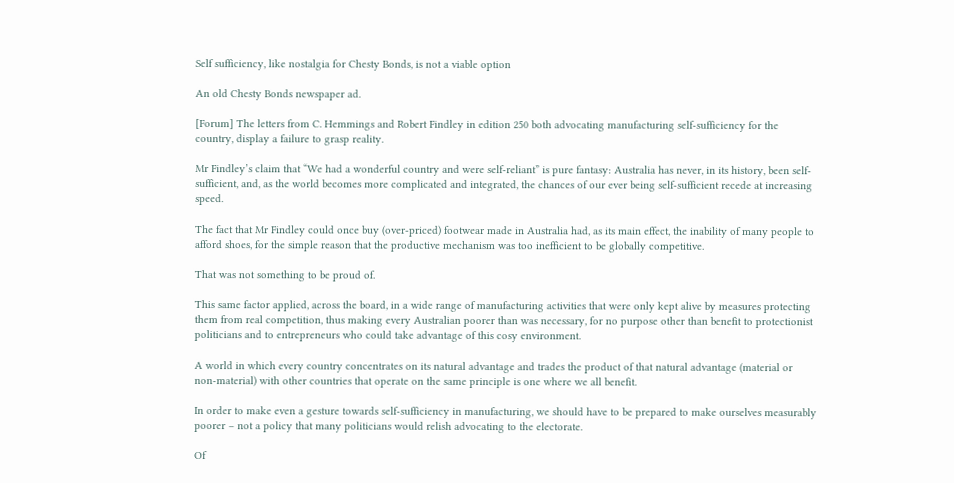Self sufficiency, like nostalgia for Chesty Bonds, is not a viable option

An old Chesty Bonds newspaper ad.

[Forum] The letters from C. Hemmings and Robert Findley in edition 250 both advocating manufacturing self-sufficiency for the country, display a failure to grasp reality.

Mr Findley’s claim that “We had a wonderful country and were self-reliant” is pure fantasy: Australia has never, in its history, been self-sufficient, and, as the world becomes more complicated and integrated, the chances of our ever being self-sufficient recede at increasing speed.

The fact that Mr Findley could once buy (over-priced) footwear made in Australia had, as its main effect, the inability of many people to afford shoes, for the simple reason that the productive mechanism was too inefficient to be globally competitive.

That was not something to be proud of.

This same factor applied, across the board, in a wide range of manufacturing activities that were only kept alive by measures protecting them from real competition, thus making every Australian poorer than was necessary, for no purpose other than benefit to protectionist politicians and to entrepreneurs who could take advantage of this cosy environment.

A world in which every country concentrates on its natural advantage and trades the product of that natural advantage (material or non-material) with other countries that operate on the same principle is one where we all benefit.

In order to make even a gesture towards self-sufficiency in manufacturing, we should have to be prepared to make ourselves measurably poorer – not a policy that many politicians would relish advocating to the electorate.

Of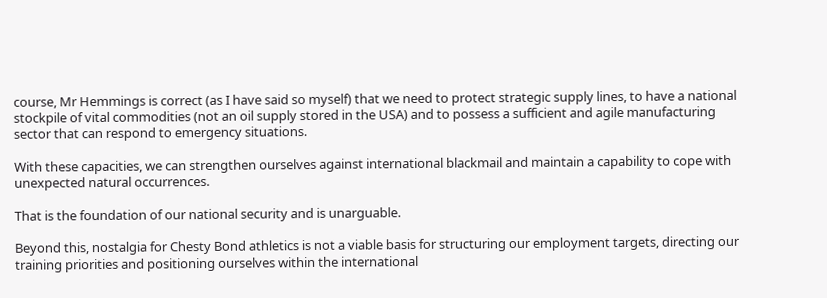course, Mr Hemmings is correct (as I have said so myself) that we need to protect strategic supply lines, to have a national stockpile of vital commodities (not an oil supply stored in the USA) and to possess a sufficient and agile manufacturing sector that can respond to emergency situations.

With these capacities, we can strengthen ourselves against international blackmail and maintain a capability to cope with unexpected natural occurrences.

That is the foundation of our national security and is unarguable.

Beyond this, nostalgia for Chesty Bond athletics is not a viable basis for structuring our employment targets, directing our training priorities and positioning ourselves within the international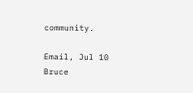community.

Email, Jul 10
Bruce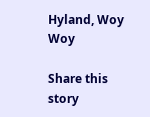Hyland, Woy Woy

Share this story